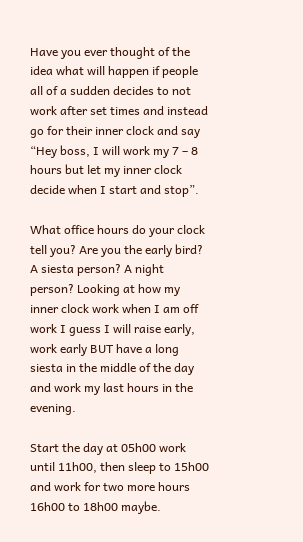Have you ever thought of the idea what will happen if people all of a sudden decides to not work after set times and instead go for their inner clock and say “Hey boss, I will work my 7 – 8 hours but let my inner clock decide when I start and stop”.

What office hours do your clock tell you? Are you the early bird? A siesta person? A night person? Looking at how my inner clock work when I am off work I guess I will raise early, work early BUT have a long siesta in the middle of the day and work my last hours in the evening.

Start the day at 05h00 work until 11h00, then sleep to 15h00 and work for two more hours 16h00 to 18h00 maybe.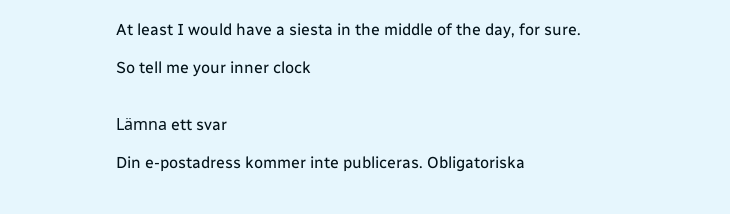At least I would have a siesta in the middle of the day, for sure.

So tell me your inner clock


Lämna ett svar

Din e-postadress kommer inte publiceras. Obligatoriska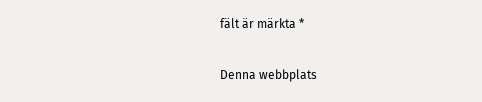fält är märkta *

Denna webbplats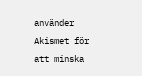använder Akismet för att minska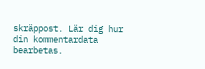skräppost. Lär dig hur din kommentardata bearbetas.